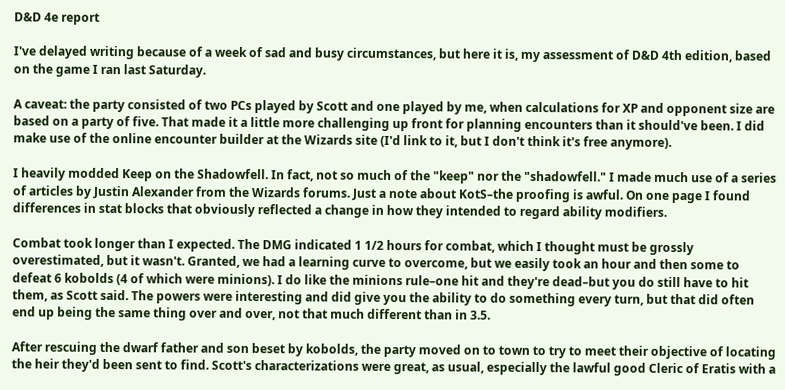D&D 4e report

I've delayed writing because of a week of sad and busy circumstances, but here it is, my assessment of D&D 4th edition, based on the game I ran last Saturday.

A caveat: the party consisted of two PCs played by Scott and one played by me, when calculations for XP and opponent size are based on a party of five. That made it a little more challenging up front for planning encounters than it should've been. I did make use of the online encounter builder at the Wizards site (I'd link to it, but I don't think it's free anymore).

I heavily modded Keep on the Shadowfell. In fact, not so much of the "keep" nor the "shadowfell." I made much use of a series of articles by Justin Alexander from the Wizards forums. Just a note about KotS–the proofing is awful. On one page I found differences in stat blocks that obviously reflected a change in how they intended to regard ability modifiers.

Combat took longer than I expected. The DMG indicated 1 1/2 hours for combat, which I thought must be grossly overestimated, but it wasn't. Granted, we had a learning curve to overcome, but we easily took an hour and then some to defeat 6 kobolds (4 of which were minions). I do like the minions rule–one hit and they're dead–but you do still have to hit them, as Scott said. The powers were interesting and did give you the ability to do something every turn, but that did often end up being the same thing over and over, not that much different than in 3.5.

After rescuing the dwarf father and son beset by kobolds, the party moved on to town to try to meet their objective of locating the heir they'd been sent to find. Scott's characterizations were great, as usual, especially the lawful good Cleric of Eratis with a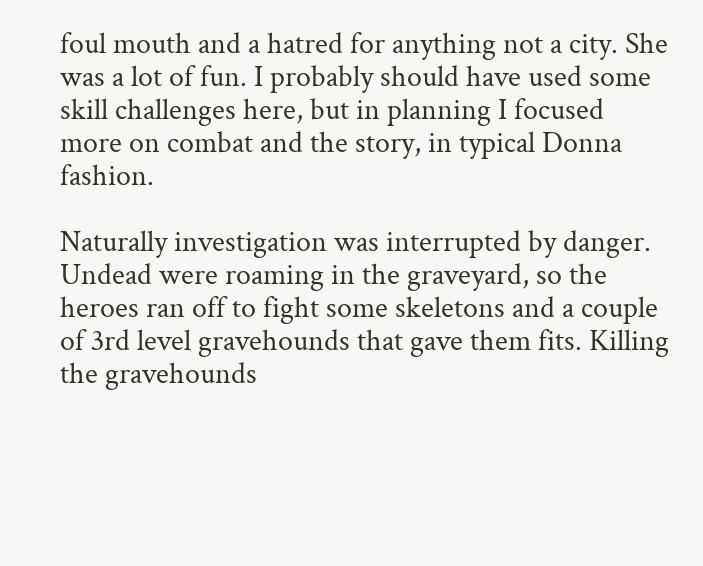foul mouth and a hatred for anything not a city. She was a lot of fun. I probably should have used some skill challenges here, but in planning I focused more on combat and the story, in typical Donna fashion.

Naturally investigation was interrupted by danger. Undead were roaming in the graveyard, so the heroes ran off to fight some skeletons and a couple of 3rd level gravehounds that gave them fits. Killing the gravehounds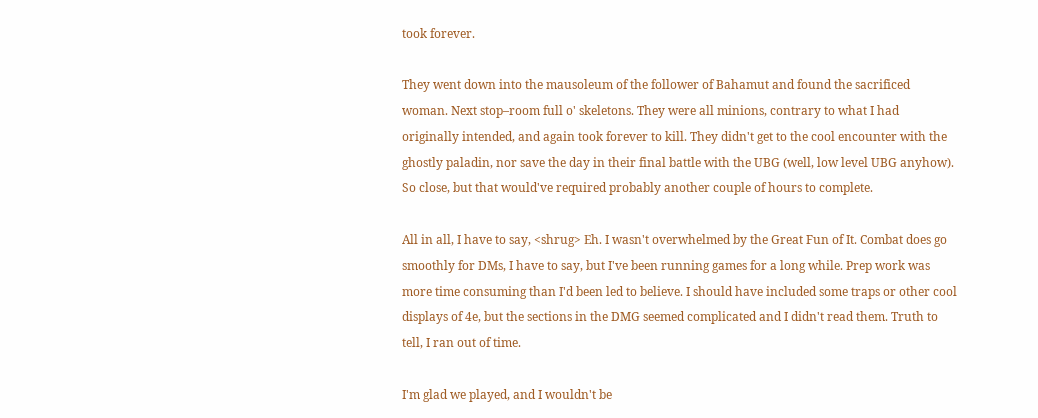took forever.

They went down into the mausoleum of the follower of Bahamut and found the sacrificed woman. Next stop–room full o' skeletons. They were all minions, contrary to what I had originally intended, and again took forever to kill. They didn't get to the cool encounter with the ghostly paladin, nor save the day in their final battle with the UBG (well, low level UBG anyhow). So close, but that would've required probably another couple of hours to complete.

All in all, I have to say, <shrug> Eh. I wasn't overwhelmed by the Great Fun of It. Combat does go smoothly for DMs, I have to say, but I've been running games for a long while. Prep work was more time consuming than I'd been led to believe. I should have included some traps or other cool displays of 4e, but the sections in the DMG seemed complicated and I didn't read them. Truth to tell, I ran out of time.

I'm glad we played, and I wouldn't be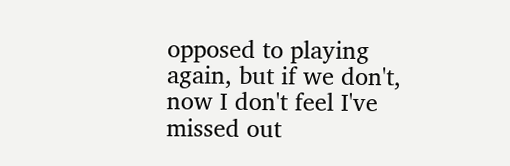opposed to playing again, but if we don't, now I don't feel I've missed out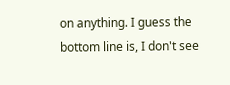on anything. I guess the bottom line is, I don't see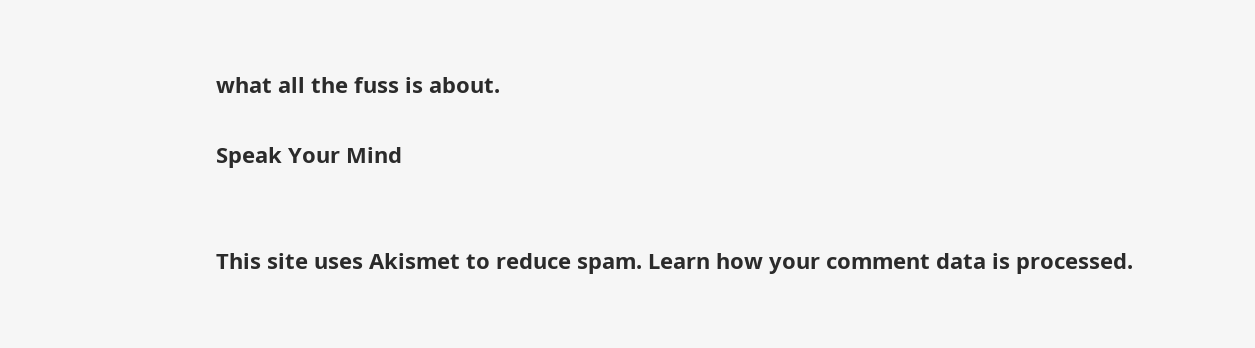what all the fuss is about.

Speak Your Mind


This site uses Akismet to reduce spam. Learn how your comment data is processed.